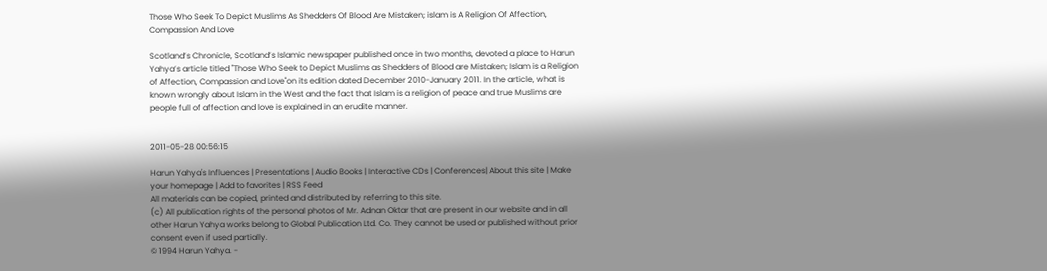Those Who Seek To Depict Muslims As Shedders Of Blood Are Mistaken; islam is A Religion Of Affection, Compassion And Love

Scotland’s Chronicle, Scotland’s Islamic newspaper published once in two months, devoted a place to Harun Yahya’s article titled "Those Who Seek to Depict Muslims as Shedders of Blood are Mistaken; Islam is a Religion of Affection, Compassion and Love"on its edition dated December 2010-January 2011. In the article, what is known wrongly about Islam in the West and the fact that Islam is a religion of peace and true Muslims are people full of affection and love is explained in an erudite manner.


2011-05-28 00:56:15

Harun Yahya's Influences | Presentations | Audio Books | Interactive CDs | Conferences| About this site | Make your homepage | Add to favorites | RSS Feed
All materials can be copied, printed and distributed by referring to this site.
(c) All publication rights of the personal photos of Mr. Adnan Oktar that are present in our website and in all other Harun Yahya works belong to Global Publication Ltd. Co. They cannot be used or published without prior consent even if used partially.
© 1994 Harun Yahya. -